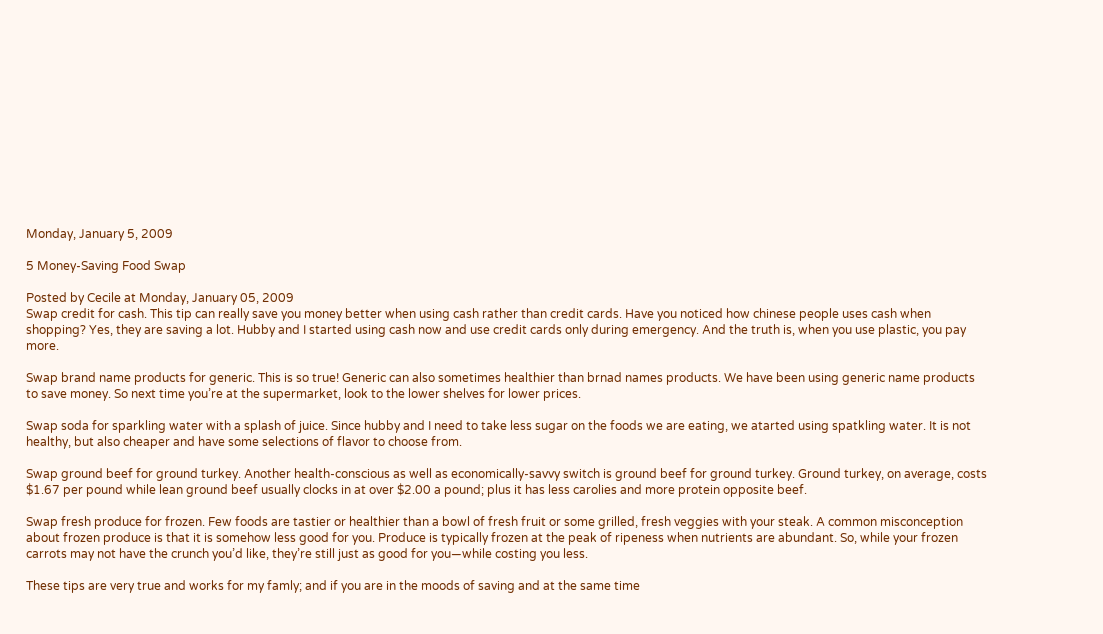Monday, January 5, 2009

5 Money-Saving Food Swap

Posted by Cecile at Monday, January 05, 2009
Swap credit for cash. This tip can really save you money better when using cash rather than credit cards. Have you noticed how chinese people uses cash when shopping? Yes, they are saving a lot. Hubby and I started using cash now and use credit cards only during emergency. And the truth is, when you use plastic, you pay more.

Swap brand name products for generic. This is so true! Generic can also sometimes healthier than brnad names products. We have been using generic name products to save money. So next time you’re at the supermarket, look to the lower shelves for lower prices.

Swap soda for sparkling water with a splash of juice. Since hubby and I need to take less sugar on the foods we are eating, we atarted using spatkling water. It is not healthy, but also cheaper and have some selections of flavor to choose from.

Swap ground beef for ground turkey. Another health-conscious as well as economically-savvy switch is ground beef for ground turkey. Ground turkey, on average, costs $1.67 per pound while lean ground beef usually clocks in at over $2.00 a pound; plus it has less carolies and more protein opposite beef.

Swap fresh produce for frozen. Few foods are tastier or healthier than a bowl of fresh fruit or some grilled, fresh veggies with your steak. A common misconception about frozen produce is that it is somehow less good for you. Produce is typically frozen at the peak of ripeness when nutrients are abundant. So, while your frozen carrots may not have the crunch you’d like, they’re still just as good for you—while costing you less.

These tips are very true and works for my famly; and if you are in the moods of saving and at the same time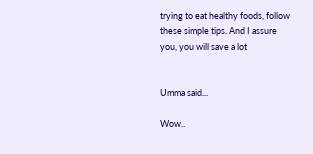trying to eat healthy foods, follow these simple tips. And I assure you, you will save a lot


Umma said...

Wow..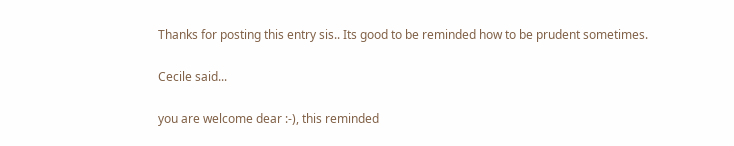Thanks for posting this entry sis.. Its good to be reminded how to be prudent sometimes.

Cecile said...

you are welcome dear :-), this reminded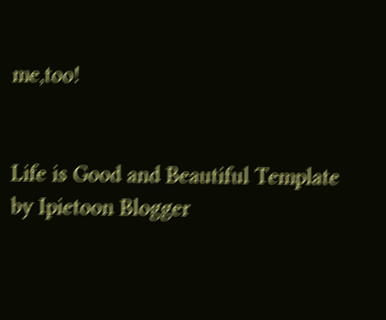me,too!


Life is Good and Beautiful Template by Ipietoon Blogger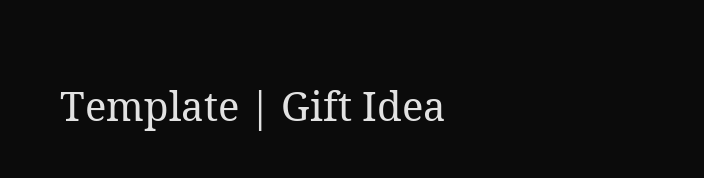Template | Gift Idea